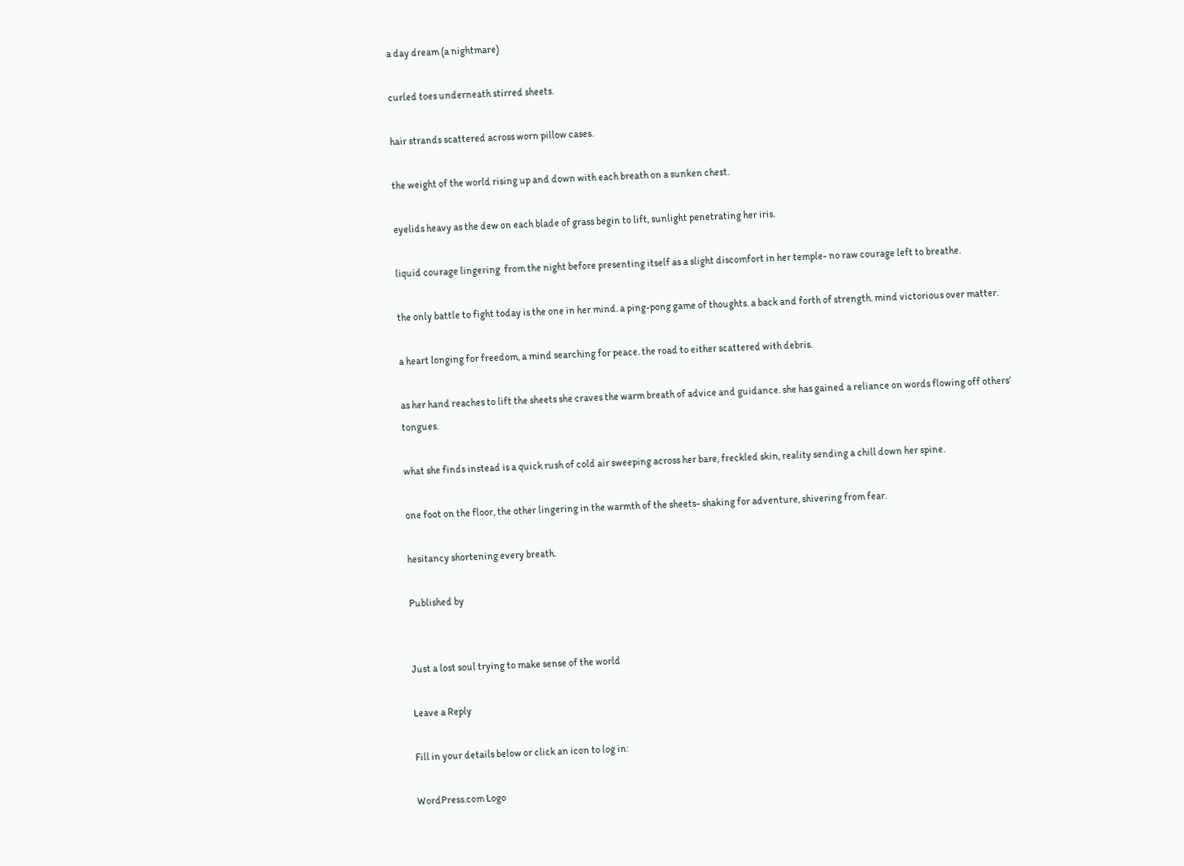a day dream (a nightmare)

curled toes underneath stirred sheets.

hair strands scattered across worn pillow cases.

the weight of the world rising up and down with each breath on a sunken chest.

eyelids heavy as the dew on each blade of grass begin to lift, sunlight penetrating her iris.

liquid courage lingering  from the night before presenting itself as a slight discomfort in her temple- no raw courage left to breathe.

the only battle to fight today is the one in her mind. a ping-pong game of thoughts. a back and forth of strength. mind victorious over matter.

a heart longing for freedom, a mind searching for peace. the road to either scattered with debris.

as her hand reaches to lift the sheets she craves the warm breath of advice and guidance. she has gained a reliance on words flowing off others’ tongues.

what she finds instead is a quick rush of cold air sweeping across her bare, freckled skin, reality sending a chill down her spine.

one foot on the floor, the other lingering in the warmth of the sheets- shaking for adventure, shivering from fear.

hesitancy shortening every breath.

Published by


Just a lost soul trying to make sense of the world

Leave a Reply

Fill in your details below or click an icon to log in:

WordPress.com Logo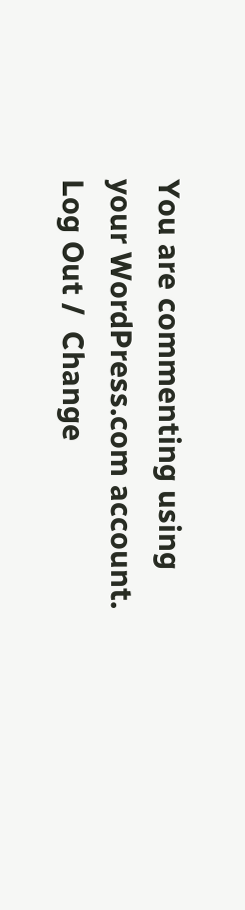You are commenting using your WordPress.com account. Log Out /  Change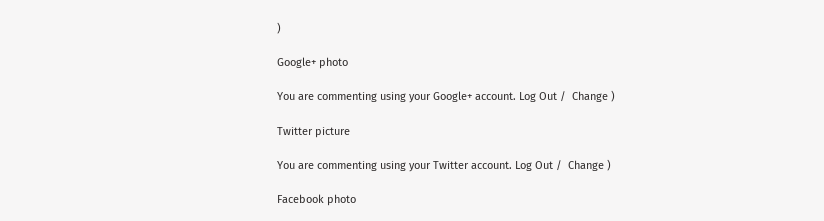)

Google+ photo

You are commenting using your Google+ account. Log Out /  Change )

Twitter picture

You are commenting using your Twitter account. Log Out /  Change )

Facebook photo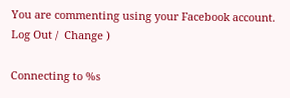You are commenting using your Facebook account. Log Out /  Change )

Connecting to %s